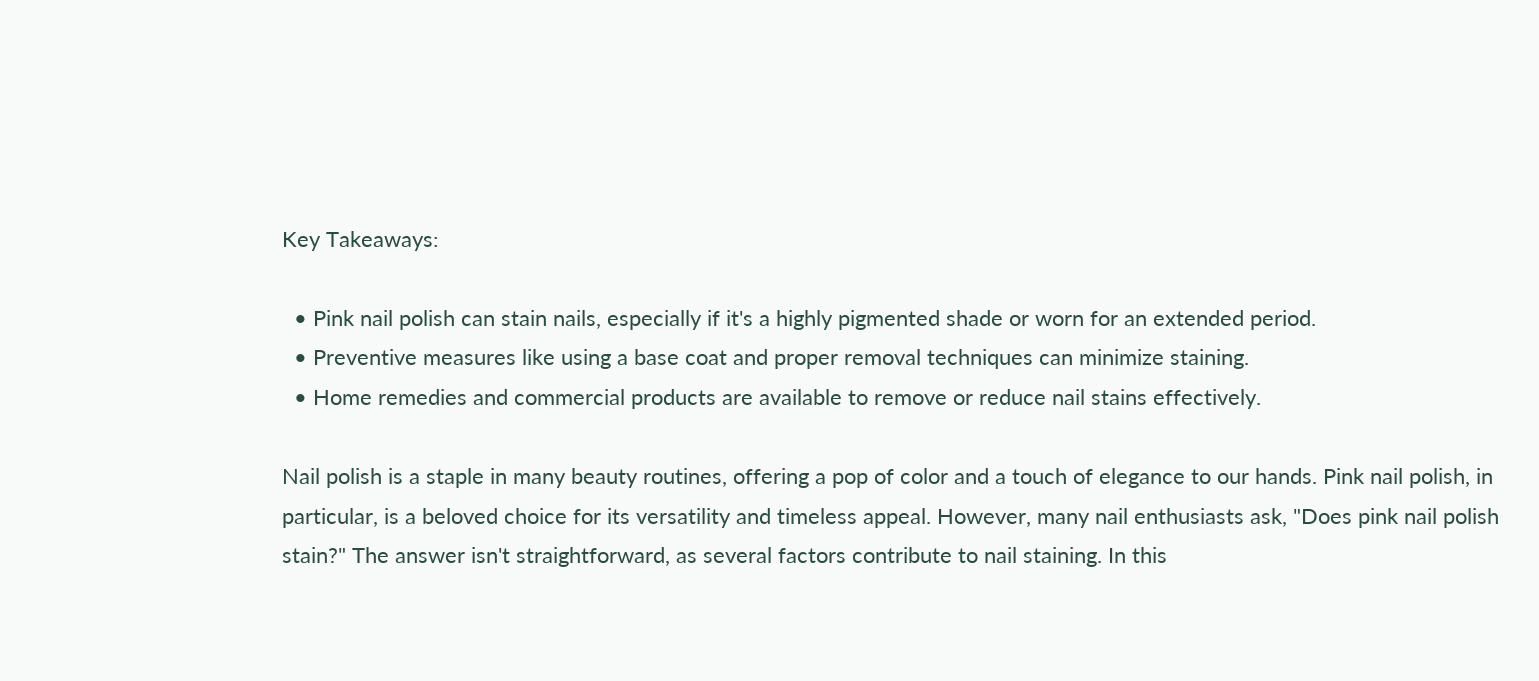Key Takeaways:

  • Pink nail polish can stain nails, especially if it's a highly pigmented shade or worn for an extended period.
  • Preventive measures like using a base coat and proper removal techniques can minimize staining.
  • Home remedies and commercial products are available to remove or reduce nail stains effectively.

Nail polish is a staple in many beauty routines, offering a pop of color and a touch of elegance to our hands. Pink nail polish, in particular, is a beloved choice for its versatility and timeless appeal. However, many nail enthusiasts ask, "Does pink nail polish stain?" The answer isn't straightforward, as several factors contribute to nail staining. In this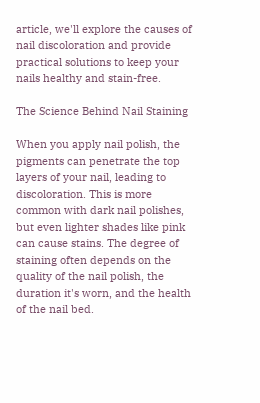article, we'll explore the causes of nail discoloration and provide practical solutions to keep your nails healthy and stain-free.

The Science Behind Nail Staining

When you apply nail polish, the pigments can penetrate the top layers of your nail, leading to discoloration. This is more common with dark nail polishes, but even lighter shades like pink can cause stains. The degree of staining often depends on the quality of the nail polish, the duration it's worn, and the health of the nail bed.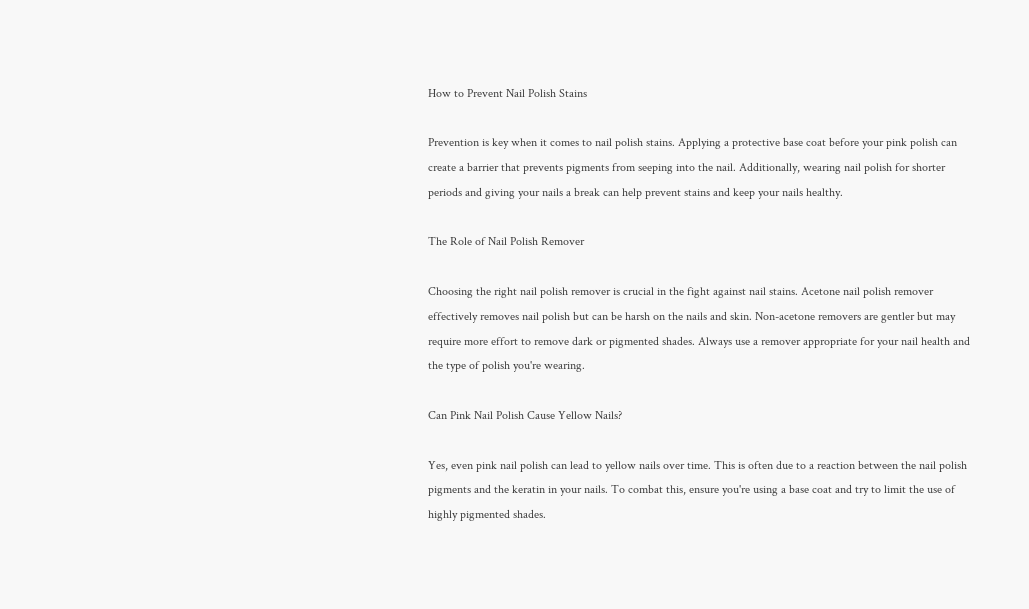How to Prevent Nail Polish Stains

Prevention is key when it comes to nail polish stains. Applying a protective base coat before your pink polish can create a barrier that prevents pigments from seeping into the nail. Additionally, wearing nail polish for shorter periods and giving your nails a break can help prevent stains and keep your nails healthy.

The Role of Nail Polish Remover

Choosing the right nail polish remover is crucial in the fight against nail stains. Acetone nail polish remover effectively removes nail polish but can be harsh on the nails and skin. Non-acetone removers are gentler but may require more effort to remove dark or pigmented shades. Always use a remover appropriate for your nail health and the type of polish you're wearing.

Can Pink Nail Polish Cause Yellow Nails?

Yes, even pink nail polish can lead to yellow nails over time. This is often due to a reaction between the nail polish pigments and the keratin in your nails. To combat this, ensure you're using a base coat and try to limit the use of highly pigmented shades.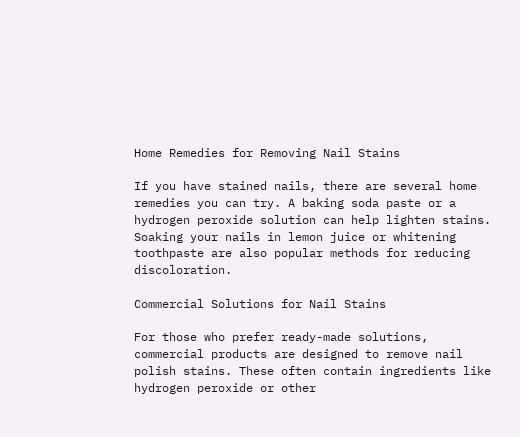Home Remedies for Removing Nail Stains

If you have stained nails, there are several home remedies you can try. A baking soda paste or a hydrogen peroxide solution can help lighten stains. Soaking your nails in lemon juice or whitening toothpaste are also popular methods for reducing discoloration.

Commercial Solutions for Nail Stains

For those who prefer ready-made solutions, commercial products are designed to remove nail polish stains. These often contain ingredients like hydrogen peroxide or other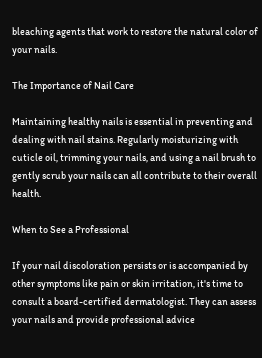bleaching agents that work to restore the natural color of your nails.

The Importance of Nail Care

Maintaining healthy nails is essential in preventing and dealing with nail stains. Regularly moisturizing with cuticle oil, trimming your nails, and using a nail brush to gently scrub your nails can all contribute to their overall health.

When to See a Professional

If your nail discoloration persists or is accompanied by other symptoms like pain or skin irritation, it's time to consult a board-certified dermatologist. They can assess your nails and provide professional advice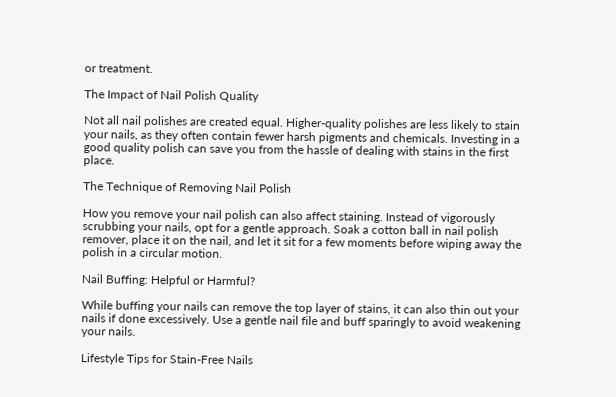or treatment.

The Impact of Nail Polish Quality

Not all nail polishes are created equal. Higher-quality polishes are less likely to stain your nails, as they often contain fewer harsh pigments and chemicals. Investing in a good quality polish can save you from the hassle of dealing with stains in the first place.

The Technique of Removing Nail Polish

How you remove your nail polish can also affect staining. Instead of vigorously scrubbing your nails, opt for a gentle approach. Soak a cotton ball in nail polish remover, place it on the nail, and let it sit for a few moments before wiping away the polish in a circular motion.

Nail Buffing: Helpful or Harmful?

While buffing your nails can remove the top layer of stains, it can also thin out your nails if done excessively. Use a gentle nail file and buff sparingly to avoid weakening your nails.

Lifestyle Tips for Stain-Free Nails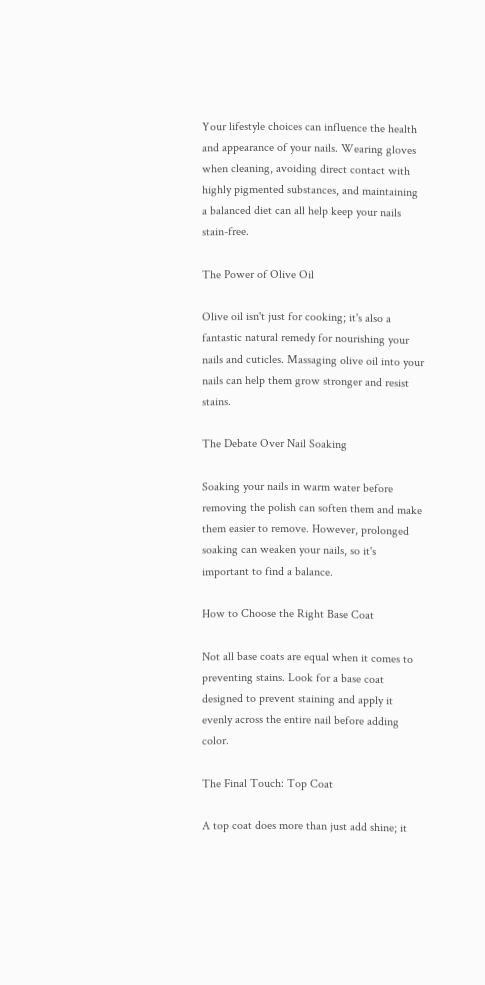Your lifestyle choices can influence the health and appearance of your nails. Wearing gloves when cleaning, avoiding direct contact with highly pigmented substances, and maintaining a balanced diet can all help keep your nails stain-free.

The Power of Olive Oil

Olive oil isn't just for cooking; it's also a fantastic natural remedy for nourishing your nails and cuticles. Massaging olive oil into your nails can help them grow stronger and resist stains.

The Debate Over Nail Soaking

Soaking your nails in warm water before removing the polish can soften them and make them easier to remove. However, prolonged soaking can weaken your nails, so it's important to find a balance.

How to Choose the Right Base Coat

Not all base coats are equal when it comes to preventing stains. Look for a base coat designed to prevent staining and apply it evenly across the entire nail before adding color.

The Final Touch: Top Coat

A top coat does more than just add shine; it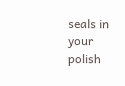seals in your polish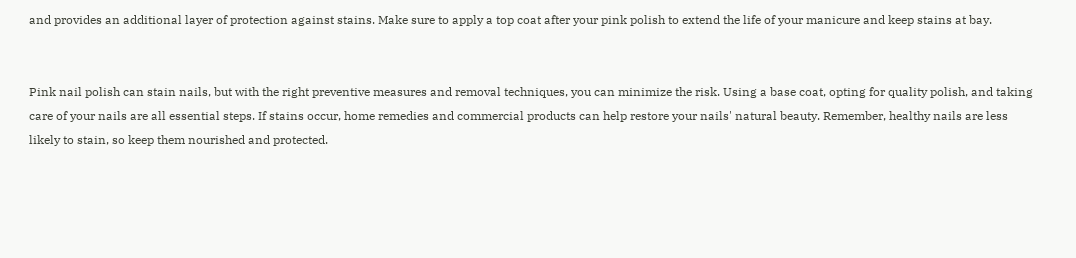and provides an additional layer of protection against stains. Make sure to apply a top coat after your pink polish to extend the life of your manicure and keep stains at bay.


Pink nail polish can stain nails, but with the right preventive measures and removal techniques, you can minimize the risk. Using a base coat, opting for quality polish, and taking care of your nails are all essential steps. If stains occur, home remedies and commercial products can help restore your nails' natural beauty. Remember, healthy nails are less likely to stain, so keep them nourished and protected.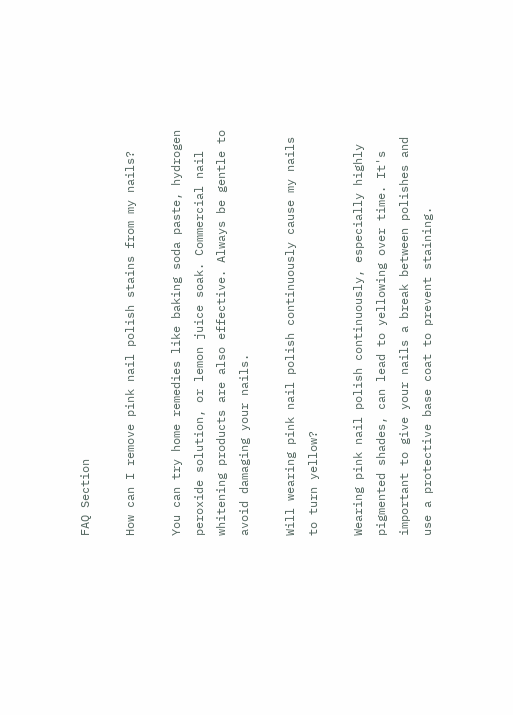FAQ Section

How can I remove pink nail polish stains from my nails?

You can try home remedies like baking soda paste, hydrogen peroxide solution, or lemon juice soak. Commercial nail whitening products are also effective. Always be gentle to avoid damaging your nails.

Will wearing pink nail polish continuously cause my nails to turn yellow?

Wearing pink nail polish continuously, especially highly pigmented shades, can lead to yellowing over time. It's important to give your nails a break between polishes and use a protective base coat to prevent staining.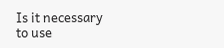Is it necessary to use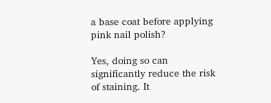a base coat before applying pink nail polish?

Yes, doing so can significantly reduce the risk of staining. It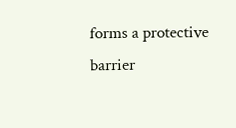forms a protective barrier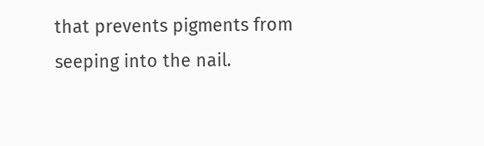that prevents pigments from seeping into the nail.